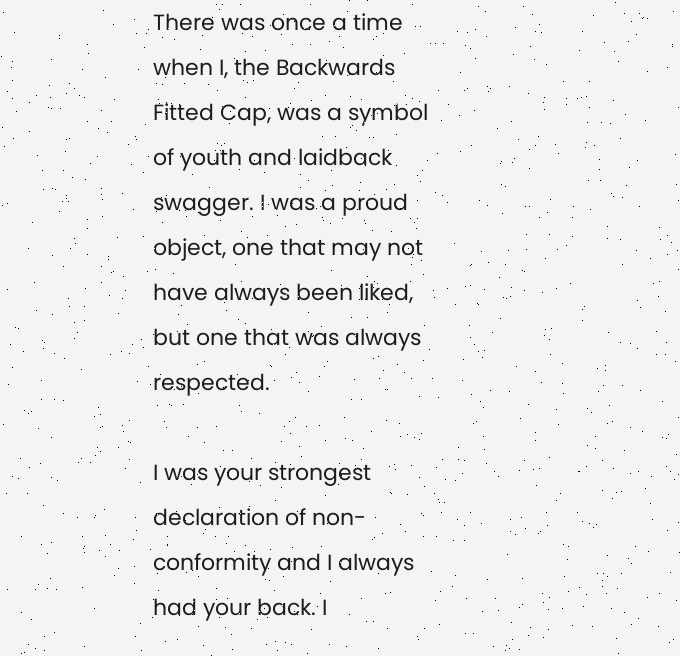There was once a time when I, the Backwards Fitted Cap, was a symbol of youth and laidback swagger. I was a proud object, one that may not have always been liked, but one that was always respected.

I was your strongest declaration of non-conformity and I always had your back. I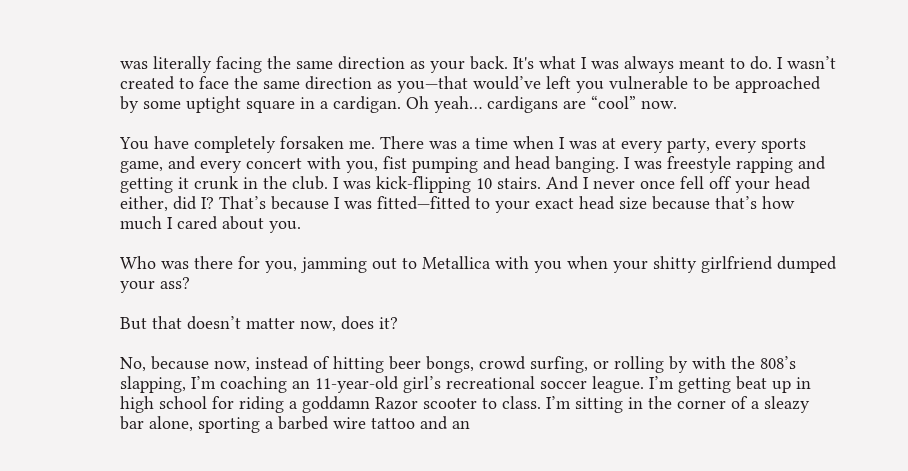was literally facing the same direction as your back. It's what I was always meant to do. I wasn’t created to face the same direction as you—that would’ve left you vulnerable to be approached by some uptight square in a cardigan. Oh yeah… cardigans are “cool” now.

You have completely forsaken me. There was a time when I was at every party, every sports game, and every concert with you, fist pumping and head banging. I was freestyle rapping and getting it crunk in the club. I was kick-flipping 10 stairs. And I never once fell off your head either, did I? That’s because I was fitted—fitted to your exact head size because that’s how much I cared about you.

Who was there for you, jamming out to Metallica with you when your shitty girlfriend dumped your ass?

But that doesn’t matter now, does it?

No, because now, instead of hitting beer bongs, crowd surfing, or rolling by with the 808’s slapping, I’m coaching an 11-year-old girl’s recreational soccer league. I’m getting beat up in high school for riding a goddamn Razor scooter to class. I’m sitting in the corner of a sleazy bar alone, sporting a barbed wire tattoo and an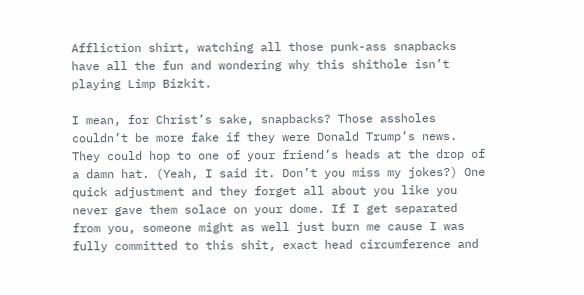Affliction shirt, watching all those punk-ass snapbacks have all the fun and wondering why this shithole isn’t playing Limp Bizkit.

I mean, for Christ’s sake, snapbacks? Those assholes couldn’t be more fake if they were Donald Trump’s news. They could hop to one of your friend’s heads at the drop of a damn hat. (Yeah, I said it. Don’t you miss my jokes?) One quick adjustment and they forget all about you like you never gave them solace on your dome. If I get separated from you, someone might as well just burn me cause I was fully committed to this shit, exact head circumference and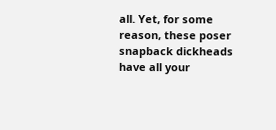all. Yet, for some reason, these poser snapback dickheads have all your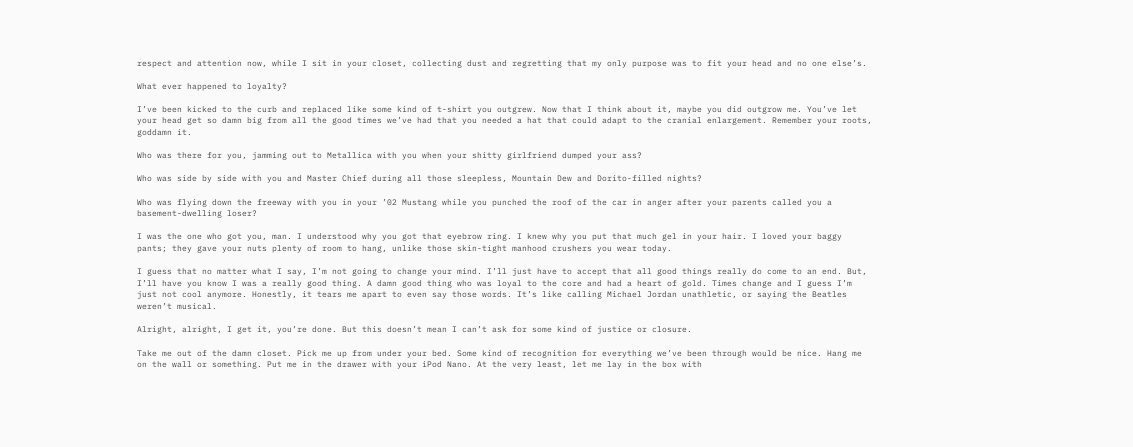respect and attention now, while I sit in your closet, collecting dust and regretting that my only purpose was to fit your head and no one else’s.

What ever happened to loyalty?

I’ve been kicked to the curb and replaced like some kind of t-shirt you outgrew. Now that I think about it, maybe you did outgrow me. You’ve let your head get so damn big from all the good times we’ve had that you needed a hat that could adapt to the cranial enlargement. Remember your roots, goddamn it.

Who was there for you, jamming out to Metallica with you when your shitty girlfriend dumped your ass?

Who was side by side with you and Master Chief during all those sleepless, Mountain Dew and Dorito-filled nights?

Who was flying down the freeway with you in your ’02 Mustang while you punched the roof of the car in anger after your parents called you a basement-dwelling loser?

I was the one who got you, man. I understood why you got that eyebrow ring. I knew why you put that much gel in your hair. I loved your baggy pants; they gave your nuts plenty of room to hang, unlike those skin-tight manhood crushers you wear today.

I guess that no matter what I say, I’m not going to change your mind. I’ll just have to accept that all good things really do come to an end. But, I’ll have you know I was a really good thing. A damn good thing who was loyal to the core and had a heart of gold. Times change and I guess I’m just not cool anymore. Honestly, it tears me apart to even say those words. It’s like calling Michael Jordan unathletic, or saying the Beatles weren’t musical.

Alright, alright, I get it, you’re done. But this doesn’t mean I can’t ask for some kind of justice or closure.

Take me out of the damn closet. Pick me up from under your bed. Some kind of recognition for everything we’ve been through would be nice. Hang me on the wall or something. Put me in the drawer with your iPod Nano. At the very least, let me lay in the box with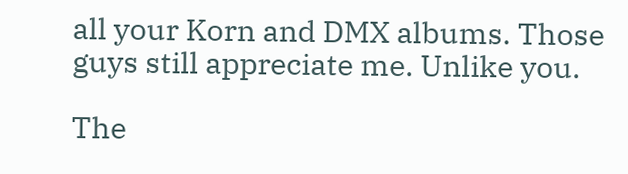all your Korn and DMX albums. Those guys still appreciate me. Unlike you.

The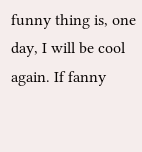funny thing is, one day, I will be cool again. If fanny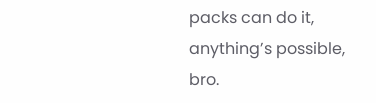packs can do it, anything’s possible, bro.